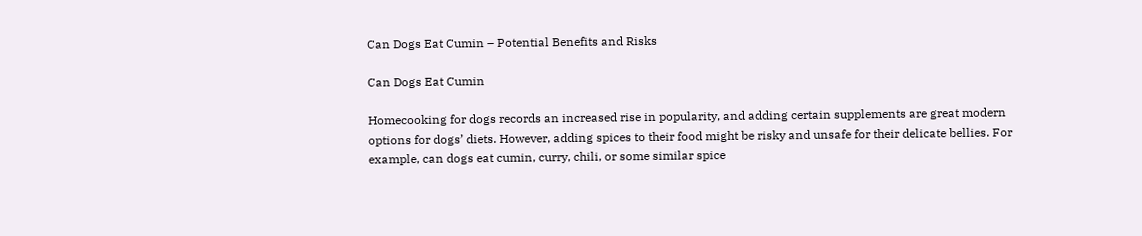Can Dogs Eat Cumin – Potential Benefits and Risks

Can Dogs Eat Cumin

Homecooking for dogs records an increased rise in popularity, and adding certain supplements are great modern options for dogs’ diets. However, adding spices to their food might be risky and unsafe for their delicate bellies. For example, can dogs eat cumin, curry, chili, or some similar spice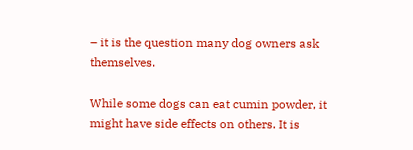– it is the question many dog owners ask themselves.

While some dogs can eat cumin powder, it might have side effects on others. It is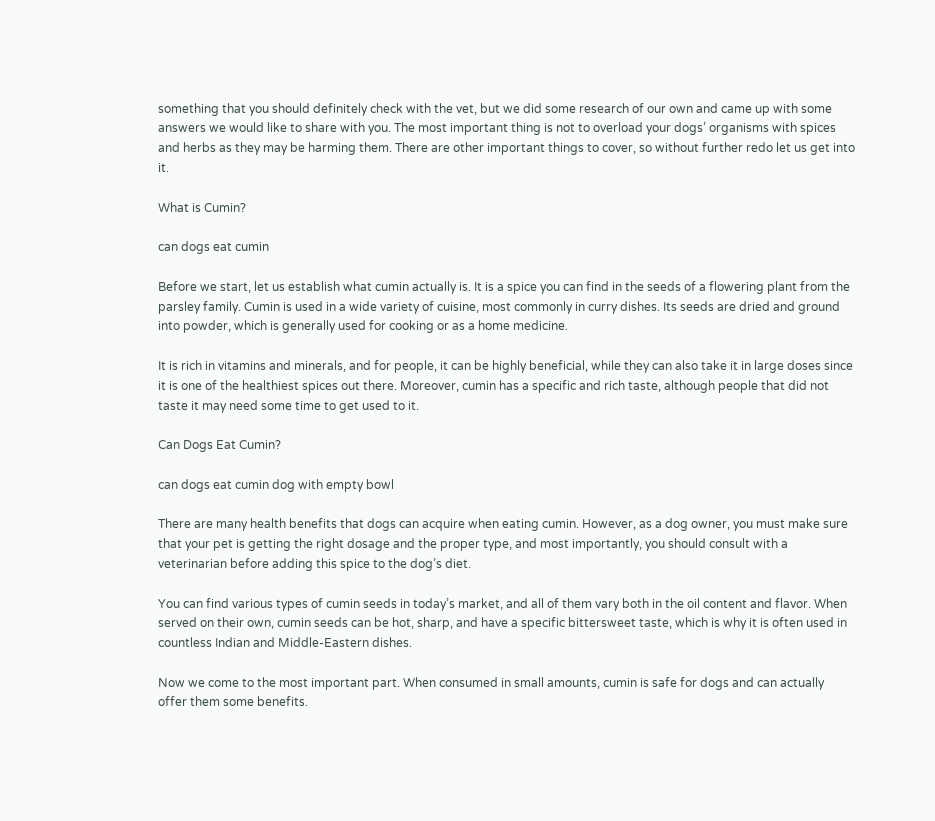something that you should definitely check with the vet, but we did some research of our own and came up with some answers we would like to share with you. The most important thing is not to overload your dogs’ organisms with spices and herbs as they may be harming them. There are other important things to cover, so without further redo let us get into it.

What is Cumin?

can dogs eat cumin

Before we start, let us establish what cumin actually is. It is a spice you can find in the seeds of a flowering plant from the parsley family. Cumin is used in a wide variety of cuisine, most commonly in curry dishes. Its seeds are dried and ground into powder, which is generally used for cooking or as a home medicine.

It is rich in vitamins and minerals, and for people, it can be highly beneficial, while they can also take it in large doses since it is one of the healthiest spices out there. Moreover, cumin has a specific and rich taste, although people that did not taste it may need some time to get used to it.

Can Dogs Eat Cumin?

can dogs eat cumin dog with empty bowl

There are many health benefits that dogs can acquire when eating cumin. However, as a dog owner, you must make sure that your pet is getting the right dosage and the proper type, and most importantly, you should consult with a veterinarian before adding this spice to the dog’s diet.

You can find various types of cumin seeds in today’s market, and all of them vary both in the oil content and flavor. When served on their own, cumin seeds can be hot, sharp, and have a specific bittersweet taste, which is why it is often used in countless Indian and Middle-Eastern dishes.

Now we come to the most important part. When consumed in small amounts, cumin is safe for dogs and can actually offer them some benefits.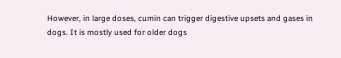However, in large doses, cumin can trigger digestive upsets and gases in dogs. It is mostly used for older dogs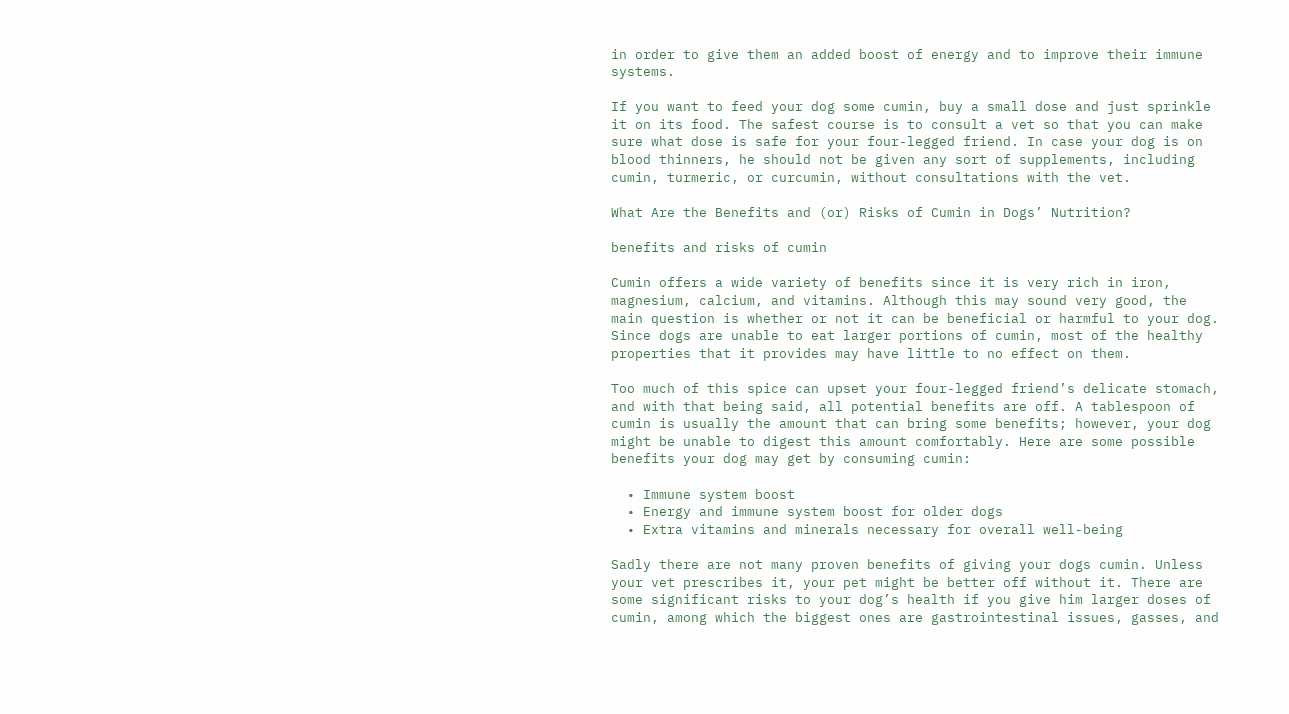in order to give them an added boost of energy and to improve their immune systems.

If you want to feed your dog some cumin, buy a small dose and just sprinkle it on its food. The safest course is to consult a vet so that you can make sure what dose is safe for your four-legged friend. In case your dog is on blood thinners, he should not be given any sort of supplements, including cumin, turmeric, or curcumin, without consultations with the vet.

What Are the Benefits and (or) Risks of Cumin in Dogs’ Nutrition?

benefits and risks of cumin

Cumin offers a wide variety of benefits since it is very rich in iron, magnesium, calcium, and vitamins. Although this may sound very good, the main question is whether or not it can be beneficial or harmful to your dog. Since dogs are unable to eat larger portions of cumin, most of the healthy properties that it provides may have little to no effect on them.

Too much of this spice can upset your four-legged friend’s delicate stomach, and with that being said, all potential benefits are off. A tablespoon of cumin is usually the amount that can bring some benefits; however, your dog might be unable to digest this amount comfortably. Here are some possible benefits your dog may get by consuming cumin:

  • Immune system boost
  • Energy and immune system boost for older dogs
  • Extra vitamins and minerals necessary for overall well-being

Sadly there are not many proven benefits of giving your dogs cumin. Unless your vet prescribes it, your pet might be better off without it. There are some significant risks to your dog’s health if you give him larger doses of cumin, among which the biggest ones are gastrointestinal issues, gasses, and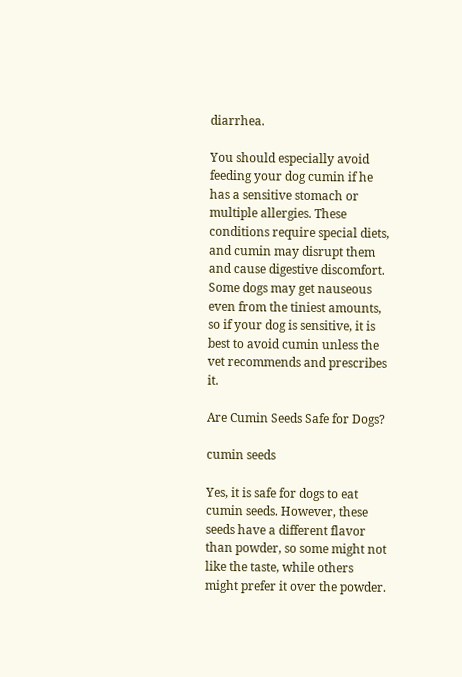diarrhea.

You should especially avoid feeding your dog cumin if he has a sensitive stomach or multiple allergies. These conditions require special diets, and cumin may disrupt them and cause digestive discomfort. Some dogs may get nauseous even from the tiniest amounts, so if your dog is sensitive, it is best to avoid cumin unless the vet recommends and prescribes it.

Are Cumin Seeds Safe for Dogs?

cumin seeds

Yes, it is safe for dogs to eat cumin seeds. However, these seeds have a different flavor than powder, so some might not like the taste, while others might prefer it over the powder.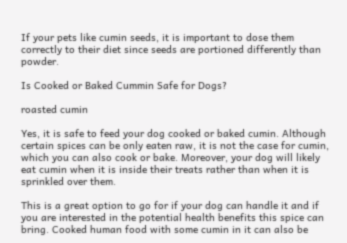If your pets like cumin seeds, it is important to dose them correctly to their diet since seeds are portioned differently than powder.

Is Cooked or Baked Cummin Safe for Dogs?

roasted cumin

Yes, it is safe to feed your dog cooked or baked cumin. Although certain spices can be only eaten raw, it is not the case for cumin, which you can also cook or bake. Moreover, your dog will likely eat cumin when it is inside their treats rather than when it is sprinkled over them.

This is a great option to go for if your dog can handle it and if you are interested in the potential health benefits this spice can bring. Cooked human food with some cumin in it can also be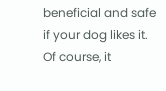beneficial and safe if your dog likes it. Of course, it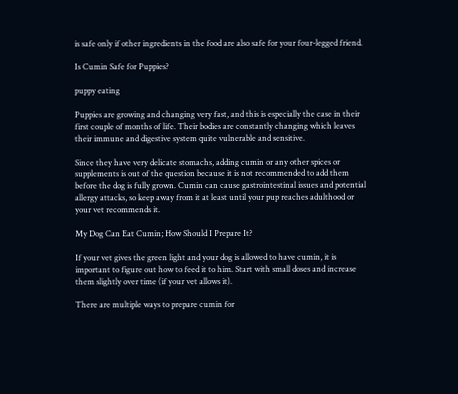is safe only if other ingredients in the food are also safe for your four-legged friend.

Is Cumin Safe for Puppies?

puppy eating

Puppies are growing and changing very fast, and this is especially the case in their first couple of months of life. Their bodies are constantly changing which leaves their immune and digestive system quite vulnerable and sensitive.

Since they have very delicate stomachs, adding cumin or any other spices or supplements is out of the question because it is not recommended to add them before the dog is fully grown. Cumin can cause gastrointestinal issues and potential allergy attacks, so keep away from it at least until your pup reaches adulthood or your vet recommends it.

My Dog Can Eat Cumin; How Should I Prepare It?

If your vet gives the green light and your dog is allowed to have cumin, it is important to figure out how to feed it to him. Start with small doses and increase them slightly over time (if your vet allows it).

There are multiple ways to prepare cumin for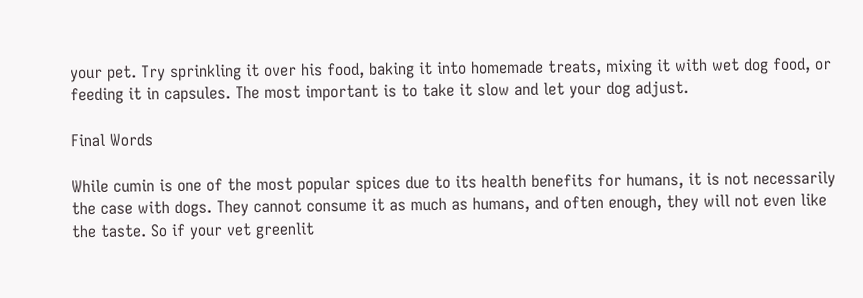your pet. Try sprinkling it over his food, baking it into homemade treats, mixing it with wet dog food, or feeding it in capsules. The most important is to take it slow and let your dog adjust.

Final Words

While cumin is one of the most popular spices due to its health benefits for humans, it is not necessarily the case with dogs. They cannot consume it as much as humans, and often enough, they will not even like the taste. So if your vet greenlit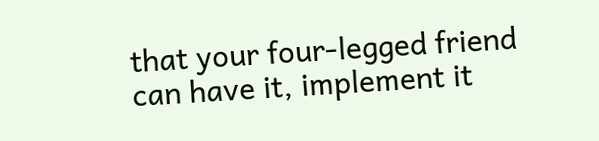that your four-legged friend can have it, implement it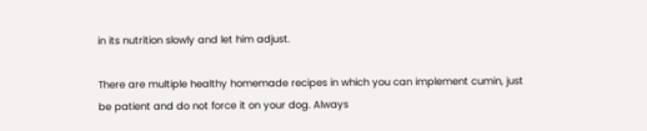in its nutrition slowly and let him adjust.

There are multiple healthy homemade recipes in which you can implement cumin, just be patient and do not force it on your dog. Always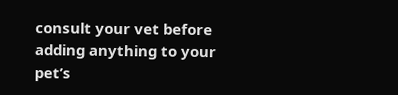consult your vet before adding anything to your pet’s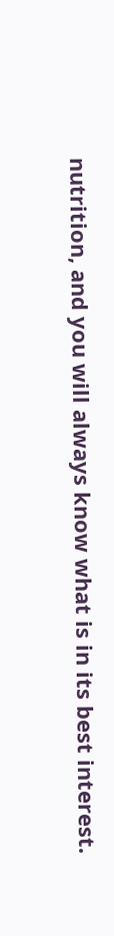nutrition, and you will always know what is in its best interest.